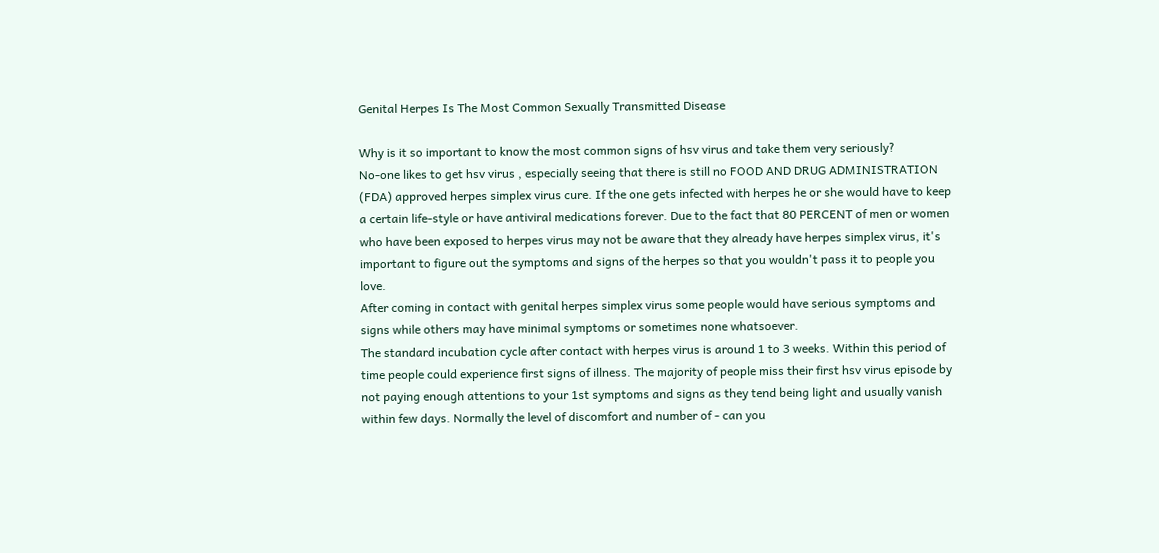Genital Herpes Is The Most Common Sexually Transmitted Disease

Why is it so important to know the most common signs of hsv virus and take them very seriously?
No-one likes to get hsv virus , especially seeing that there is still no FOOD AND DRUG ADMINISTRATION (FDA) approved herpes simplex virus cure. If the one gets infected with herpes he or she would have to keep a certain life-style or have antiviral medications forever. Due to the fact that 80 PERCENT of men or women who have been exposed to herpes virus may not be aware that they already have herpes simplex virus, it's important to figure out the symptoms and signs of the herpes so that you wouldn't pass it to people you love.
After coming in contact with genital herpes simplex virus some people would have serious symptoms and signs while others may have minimal symptoms or sometimes none whatsoever.
The standard incubation cycle after contact with herpes virus is around 1 to 3 weeks. Within this period of time people could experience first signs of illness. The majority of people miss their first hsv virus episode by not paying enough attentions to your 1st symptoms and signs as they tend being light and usually vanish within few days. Normally the level of discomfort and number of - can you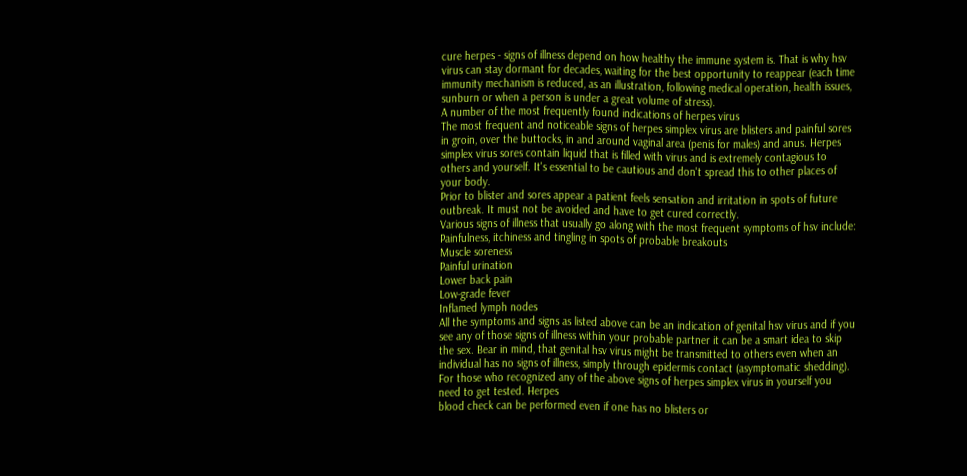cure herpes - signs of illness depend on how healthy the immune system is. That is why hsv virus can stay dormant for decades, waiting for the best opportunity to reappear (each time immunity mechanism is reduced, as an illustration, following medical operation, health issues, sunburn or when a person is under a great volume of stress).
A number of the most frequently found indications of herpes virus
The most frequent and noticeable signs of herpes simplex virus are blisters and painful sores in groin, over the buttocks, in and around vaginal area (penis for males) and anus. Herpes simplex virus sores contain liquid that is filled with virus and is extremely contagious to others and yourself. It's essential to be cautious and don't spread this to other places of your body.
Prior to blister and sores appear a patient feels sensation and irritation in spots of future outbreak. It must not be avoided and have to get cured correctly.
Various signs of illness that usually go along with the most frequent symptoms of hsv include:
Painfulness, itchiness and tingling in spots of probable breakouts
Muscle soreness
Painful urination
Lower back pain
Low-grade fever
Inflamed lymph nodes
All the symptoms and signs as listed above can be an indication of genital hsv virus and if you see any of those signs of illness within your probable partner it can be a smart idea to skip the sex. Bear in mind, that genital hsv virus might be transmitted to others even when an individual has no signs of illness, simply through epidermis contact (asymptomatic shedding).
For those who recognized any of the above signs of herpes simplex virus in yourself you need to get tested. Herpes
blood check can be performed even if one has no blisters or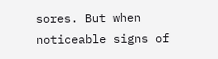sores. But when noticeable signs of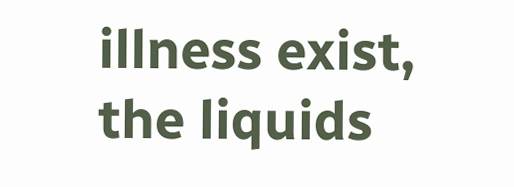illness exist, the liquids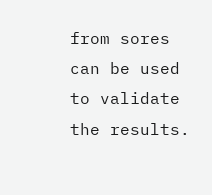from sores can be used to validate the results.